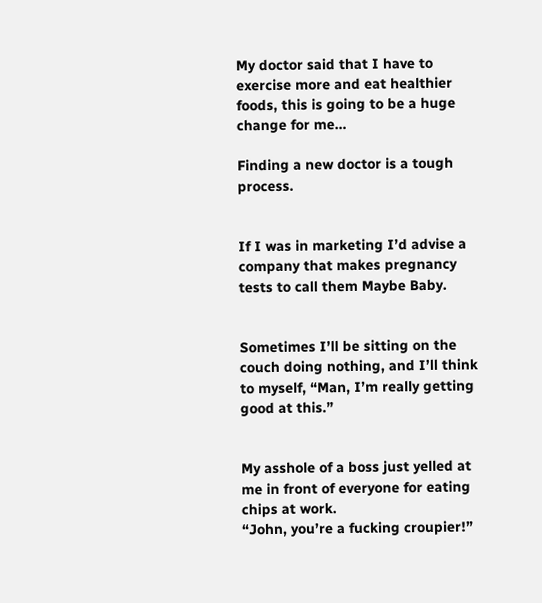My doctor said that I have to exercise more and eat healthier foods, this is going to be a huge change for me…

Finding a new doctor is a tough process.


If I was in marketing I’d advise a company that makes pregnancy tests to call them Maybe Baby.


Sometimes I’ll be sitting on the couch doing nothing, and I’ll think to myself, “Man, I’m really getting good at this.”


My asshole of a boss just yelled at me in front of everyone for eating chips at work.
“John, you’re a fucking croupier!”